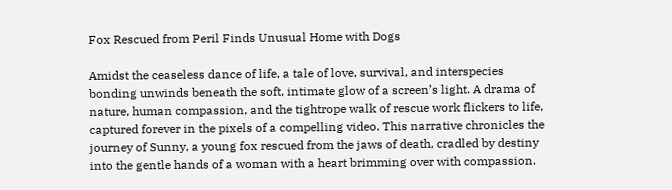Fox Rescued from Peril Finds Unusual Home with Dogs

Amidst the ceaseless dance of life, a tale of love, survival, and interspecies bonding unwinds beneath the soft, intimate glow of a screen’s light. A drama of nature, human compassion, and the tightrope walk of rescue work flickers to life, captured forever in the pixels of a compelling video. This narrative chronicles the journey of Sunny, a young fox rescued from the jaws of death, cradled by destiny into the gentle hands of a woman with a heart brimming over with compassion.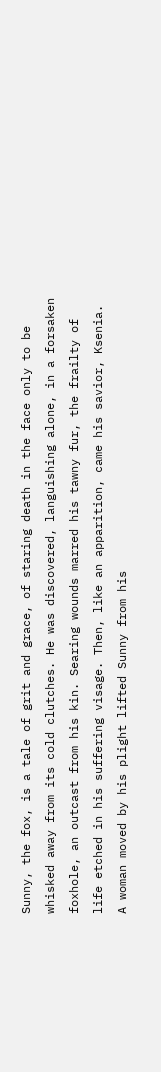Sunny, the fox, is a tale of grit and grace, of staring death in the face only to be whisked away from its cold clutches. He was discovered, languishing alone, in a forsaken foxhole, an outcast from his kin. Searing wounds marred his tawny fur, the frailty of life etched in his suffering visage. Then, like an apparition, came his savior, Ksenia. A woman moved by his plight lifted Sunny from his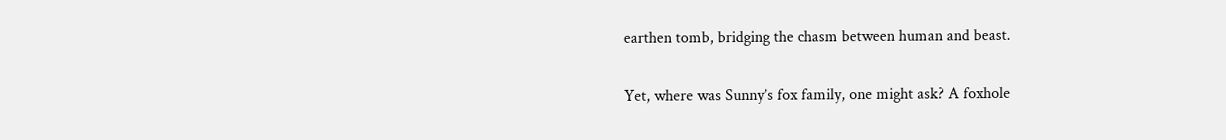earthen tomb, bridging the chasm between human and beast.

Yet, where was Sunny’s fox family, one might ask? A foxhole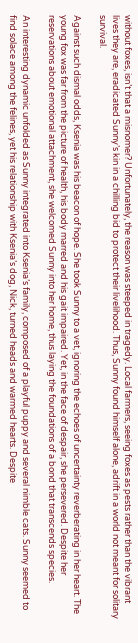without foxes, isn’t that a misnomer? Unfortunately, the reason was steeped in tragedy. Local farmers, seeing foxes as pests rather than the vibrant lives they are, eradicated Sunny’s kin in a chilling bid to protect their livelihood. Thus, Sunny found himself alone, adrift in a world not meant for solitary survival.

Against such dismal odds, Ksenia was his beacon of hope. She took Sunny to a vet, ignoring the echoes of uncertainty reverberating in her heart. The young fox was far from the picture of health, his body marred and his gait impaired. Yet, in the face of despair, she persevered. Despite her reservations about emotional attachment, she welcomed Sunny into her home, thus laying the foundations of a bond that transcends species.

An interesting dynamic unfolded as Sunny integrated into Ksenia’s family, composed of a playful puppy and several nimble cats. Sunny seemed to find solace among the felines, yet his relationship with Ksenia’s dog, Nick, turned heads and warmed hearts. Despite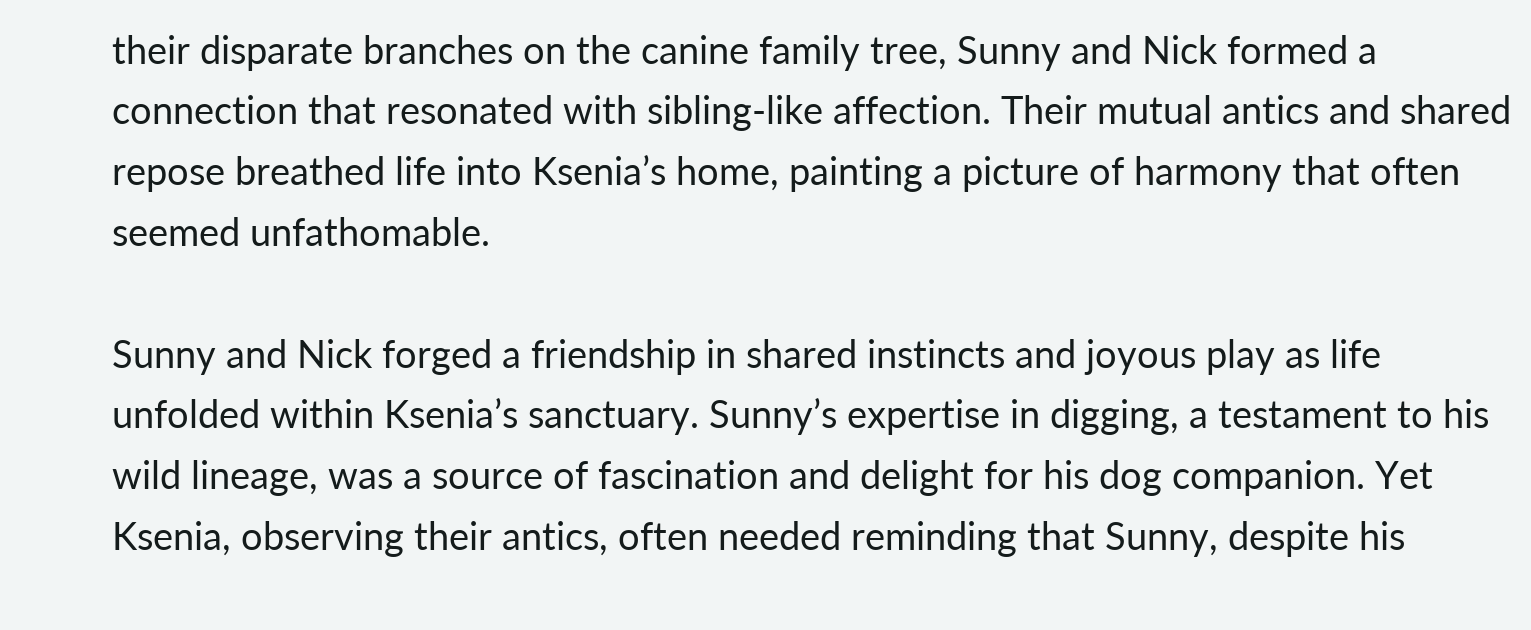their disparate branches on the canine family tree, Sunny and Nick formed a connection that resonated with sibling-like affection. Their mutual antics and shared repose breathed life into Ksenia’s home, painting a picture of harmony that often seemed unfathomable.

Sunny and Nick forged a friendship in shared instincts and joyous play as life unfolded within Ksenia’s sanctuary. Sunny’s expertise in digging, a testament to his wild lineage, was a source of fascination and delight for his dog companion. Yet Ksenia, observing their antics, often needed reminding that Sunny, despite his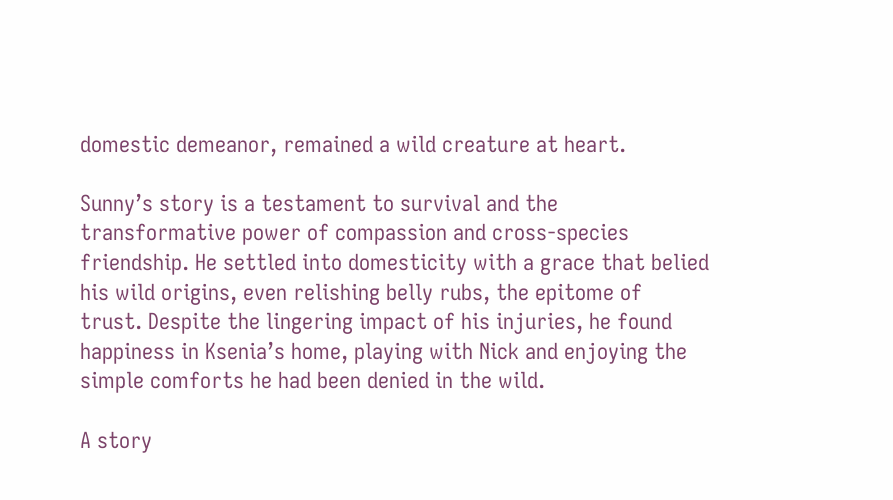domestic demeanor, remained a wild creature at heart.

Sunny’s story is a testament to survival and the transformative power of compassion and cross-species friendship. He settled into domesticity with a grace that belied his wild origins, even relishing belly rubs, the epitome of trust. Despite the lingering impact of his injuries, he found happiness in Ksenia’s home, playing with Nick and enjoying the simple comforts he had been denied in the wild.

A story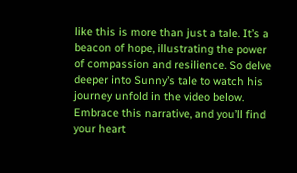like this is more than just a tale. It’s a beacon of hope, illustrating the power of compassion and resilience. So delve deeper into Sunny’s tale to watch his journey unfold in the video below. Embrace this narrative, and you’ll find your heart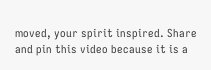moved, your spirit inspired. Share and pin this video because it is a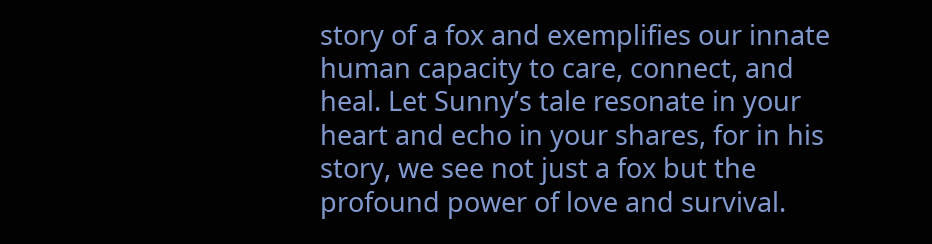story of a fox and exemplifies our innate human capacity to care, connect, and heal. Let Sunny’s tale resonate in your heart and echo in your shares, for in his story, we see not just a fox but the profound power of love and survival.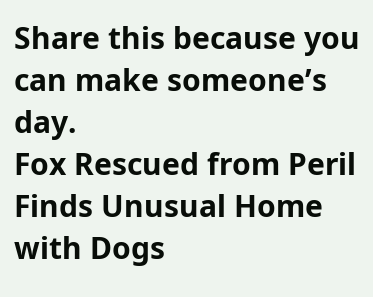Share this because you can make someone’s day.
Fox Rescued from Peril Finds Unusual Home with Dogs